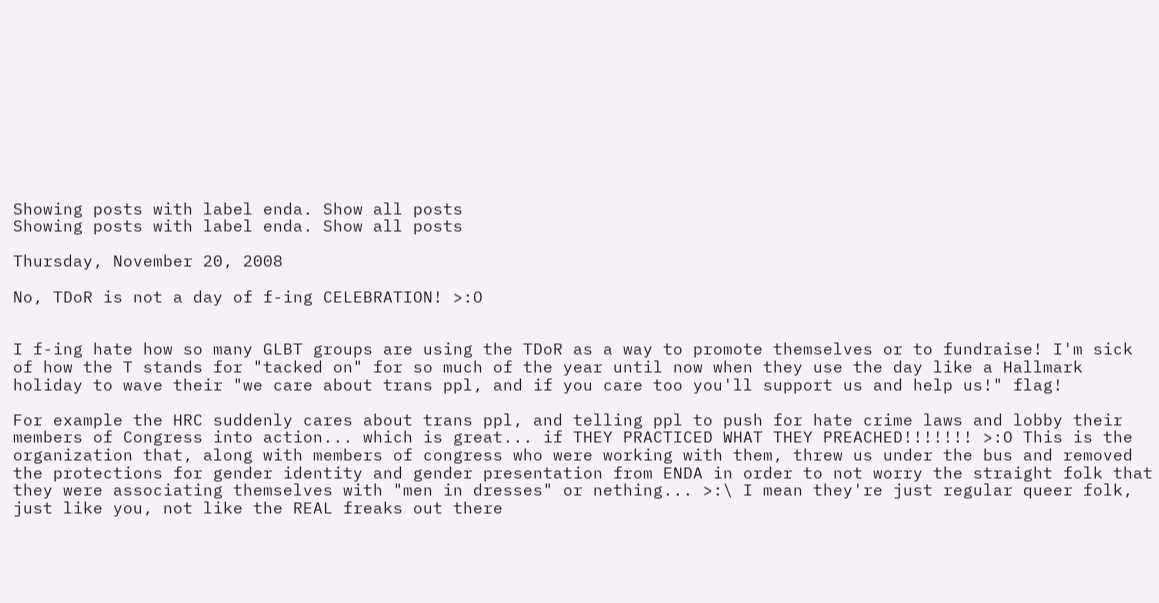Showing posts with label enda. Show all posts
Showing posts with label enda. Show all posts

Thursday, November 20, 2008

No, TDoR is not a day of f-ing CELEBRATION! >:O


I f-ing hate how so many GLBT groups are using the TDoR as a way to promote themselves or to fundraise! I'm sick of how the T stands for "tacked on" for so much of the year until now when they use the day like a Hallmark holiday to wave their "we care about trans ppl, and if you care too you'll support us and help us!" flag!

For example the HRC suddenly cares about trans ppl, and telling ppl to push for hate crime laws and lobby their members of Congress into action... which is great... if THEY PRACTICED WHAT THEY PREACHED!!!!!!! >:O This is the organization that, along with members of congress who were working with them, threw us under the bus and removed the protections for gender identity and gender presentation from ENDA in order to not worry the straight folk that they were associating themselves with "men in dresses" or nething... >:\ I mean they're just regular queer folk, just like you, not like the REAL freaks out there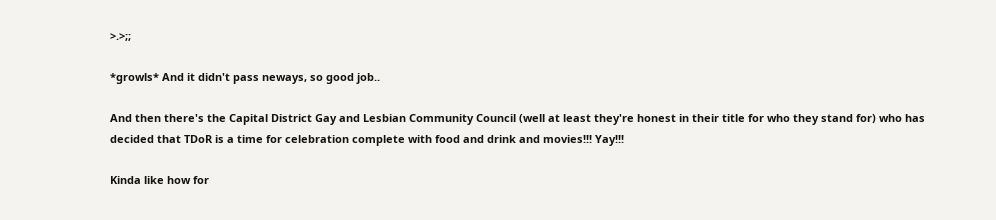>.>;;

*growls* And it didn't pass neways, so good job..

And then there's the Capital District Gay and Lesbian Community Council (well at least they're honest in their title for who they stand for) who has decided that TDoR is a time for celebration complete with food and drink and movies!!! Yay!!!

Kinda like how for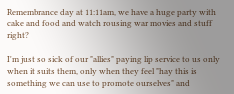Remembrance day at 11:11am, we have a huge party with cake and food and watch rousing war movies and stuff right?

I'm just so sick of our "allies" paying lip service to us only when it suits them, only when they feel "hay this is something we can use to promote ourselves" and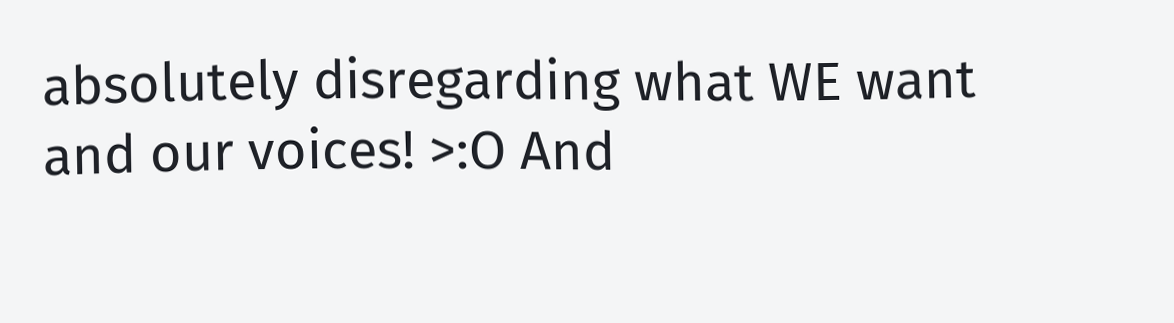absolutely disregarding what WE want and our voices! >:O And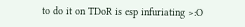to do it on TDoR is esp infuriating >:O